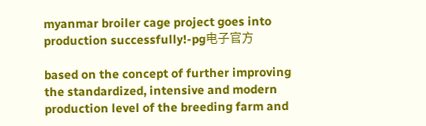myanmar broiler cage project goes into production successfully!-pg电子官方

based on the concept of further improving the standardized, intensive and modern production level of the breeding farm and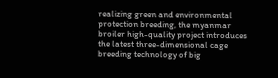realizing green and environmental protection breeding, the myanmar broiler high-quality project introduces the latest three-dimensional cage breeding technology of big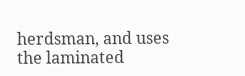herdsman, and uses the laminated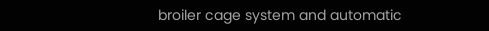broiler cage system and automatic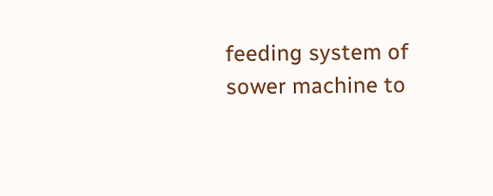feeding system of sower machine to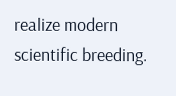realize modern scientific breeding.